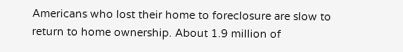Americans who lost their home to foreclosure are slow to return to home ownership. About 1.9 million of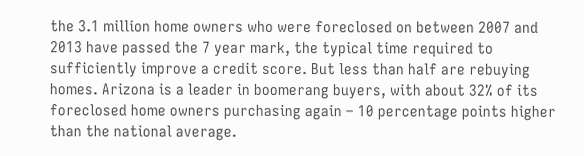the 3.1 million home owners who were foreclosed on between 2007 and 2013 have passed the 7 year mark, the typical time required to sufficiently improve a credit score. But less than half are rebuying homes. Arizona is a leader in boomerang buyers, with about 32% of its foreclosed home owners purchasing again – 10 percentage points higher than the national average.